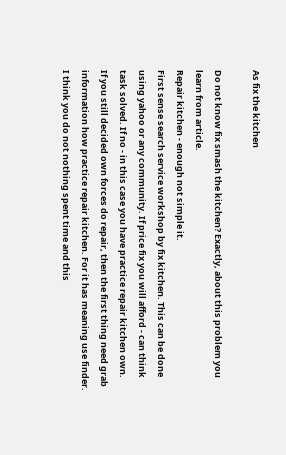As fix the kitchen

Do not know fix smash the kitchen? Exactly, about this problem you learn from article.
Repair kitchen - enough not simple it.
First sense search service workshop by fix kitchen. This can be done using yahoo or any community. If price fix you will afford - can think task solved. If no - in this case you have practice repair kitchen own.
If you still decided own forces do repair, then the first thing need grab information how practice repair kitchen. For it has meaning use finder.
I think you do not nothing spent time and this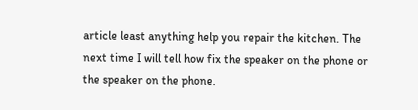article least anything help you repair the kitchen. The next time I will tell how fix the speaker on the phone or the speaker on the phone.